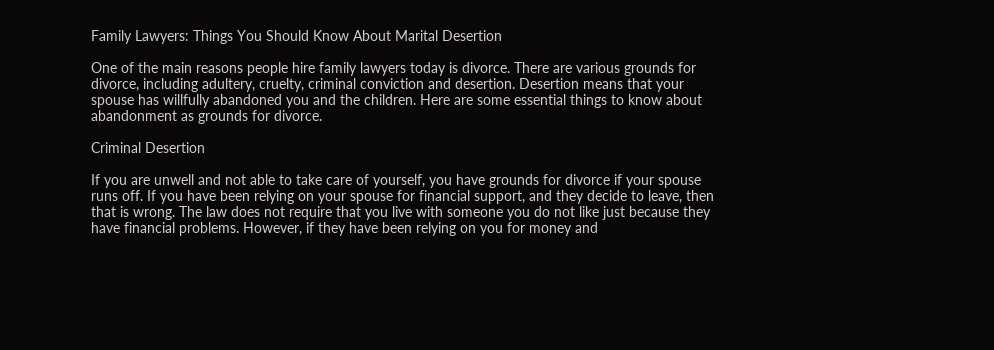Family Lawyers: Things You Should Know About Marital Desertion

One of the main reasons people hire family lawyers today is divorce. There are various grounds for divorce, including adultery, cruelty, criminal conviction and desertion. Desertion means that your spouse has willfully abandoned you and the children. Here are some essential things to know about abandonment as grounds for divorce.

Criminal Desertion

If you are unwell and not able to take care of yourself, you have grounds for divorce if your spouse runs off. If you have been relying on your spouse for financial support, and they decide to leave, then that is wrong. The law does not require that you live with someone you do not like just because they have financial problems. However, if they have been relying on you for money and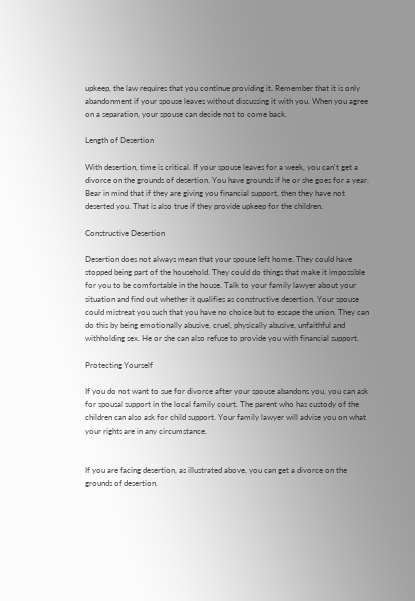upkeep, the law requires that you continue providing it. Remember that it is only abandonment if your spouse leaves without discussing it with you. When you agree on a separation, your spouse can decide not to come back.

Length of Desertion

With desertion, time is critical. If your spouse leaves for a week, you can't get a divorce on the grounds of desertion. You have grounds if he or she goes for a year. Bear in mind that if they are giving you financial support, then they have not deserted you. That is also true if they provide upkeep for the children.

Constructive Desertion

Desertion does not always mean that your spouse left home. They could have stopped being part of the household. They could do things that make it impossible for you to be comfortable in the house. Talk to your family lawyer about your situation and find out whether it qualifies as constructive desertion. Your spouse could mistreat you such that you have no choice but to escape the union. They can do this by being emotionally abusive, cruel, physically abusive, unfaithful and withholding sex. He or she can also refuse to provide you with financial support.

Protecting Yourself

If you do not want to sue for divorce after your spouse abandons you, you can ask for spousal support in the local family court. The parent who has custody of the children can also ask for child support. Your family lawyer will advise you on what your rights are in any circumstance.


If you are facing desertion, as illustrated above, you can get a divorce on the grounds of desertion.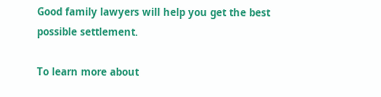Good family lawyers will help you get the best possible settlement.

To learn more about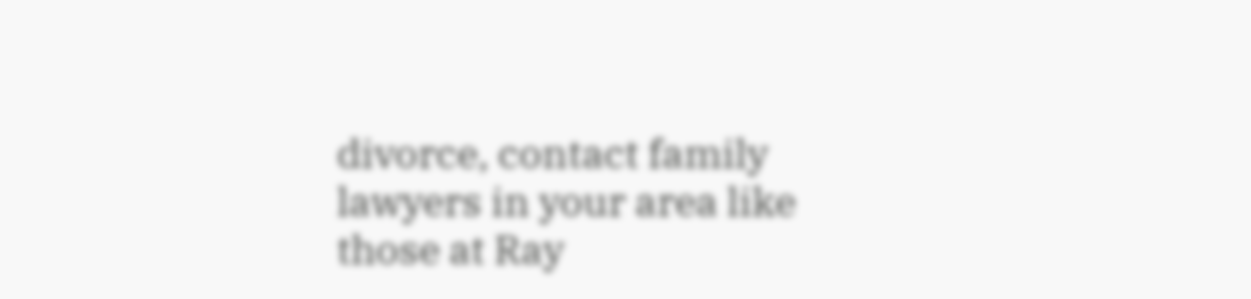divorce, contact family lawyers in your area like those at Ray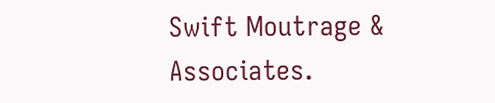Swift Moutrage & Associates.